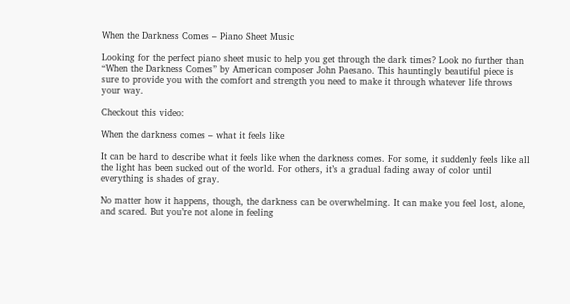When the Darkness Comes – Piano Sheet Music

Looking for the perfect piano sheet music to help you get through the dark times? Look no further than “When the Darkness Comes” by American composer John Paesano. This hauntingly beautiful piece is sure to provide you with the comfort and strength you need to make it through whatever life throws your way.

Checkout this video:

When the darkness comes – what it feels like

It can be hard to describe what it feels like when the darkness comes. For some, it suddenly feels like all the light has been sucked out of the world. For others, it’s a gradual fading away of color until everything is shades of gray.

No matter how it happens, though, the darkness can be overwhelming. It can make you feel lost, alone, and scared. But you’re not alone in feeling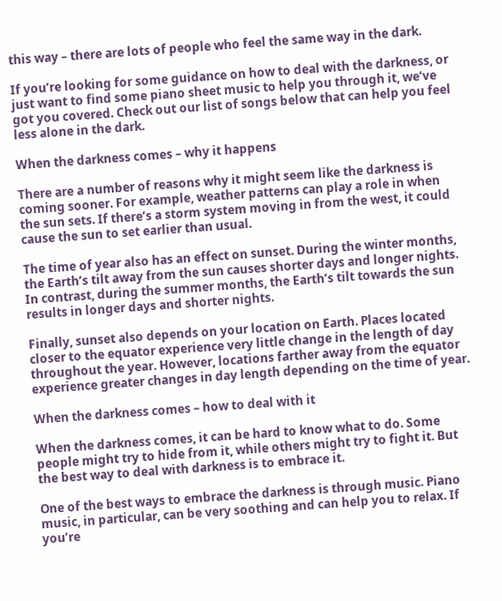this way – there are lots of people who feel the same way in the dark.

If you’re looking for some guidance on how to deal with the darkness, or just want to find some piano sheet music to help you through it, we’ve got you covered. Check out our list of songs below that can help you feel less alone in the dark.

When the darkness comes – why it happens

There are a number of reasons why it might seem like the darkness is coming sooner. For example, weather patterns can play a role in when the sun sets. If there’s a storm system moving in from the west, it could cause the sun to set earlier than usual.

The time of year also has an effect on sunset. During the winter months, the Earth’s tilt away from the sun causes shorter days and longer nights. In contrast, during the summer months, the Earth’s tilt towards the sun results in longer days and shorter nights.

Finally, sunset also depends on your location on Earth. Places located closer to the equator experience very little change in the length of day throughout the year. However, locations farther away from the equator experience greater changes in day length depending on the time of year.

When the darkness comes – how to deal with it

When the darkness comes, it can be hard to know what to do. Some people might try to hide from it, while others might try to fight it. But the best way to deal with darkness is to embrace it.

One of the best ways to embrace the darkness is through music. Piano music, in particular, can be very soothing and can help you to relax. If you’re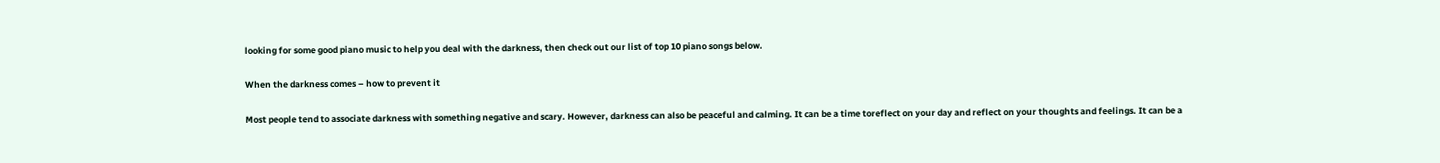looking for some good piano music to help you deal with the darkness, then check out our list of top 10 piano songs below.

When the darkness comes – how to prevent it

Most people tend to associate darkness with something negative and scary. However, darkness can also be peaceful and calming. It can be a time toreflect on your day and reflect on your thoughts and feelings. It can be a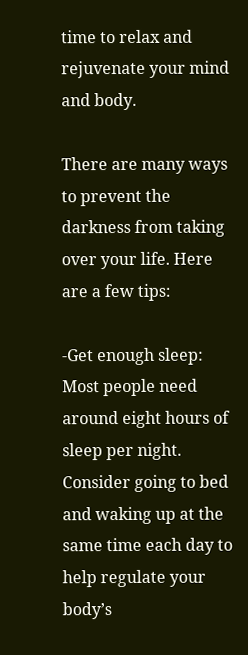time to relax and rejuvenate your mind and body.

There are many ways to prevent the darkness from taking over your life. Here are a few tips:

-Get enough sleep: Most people need around eight hours of sleep per night. Consider going to bed and waking up at the same time each day to help regulate your body’s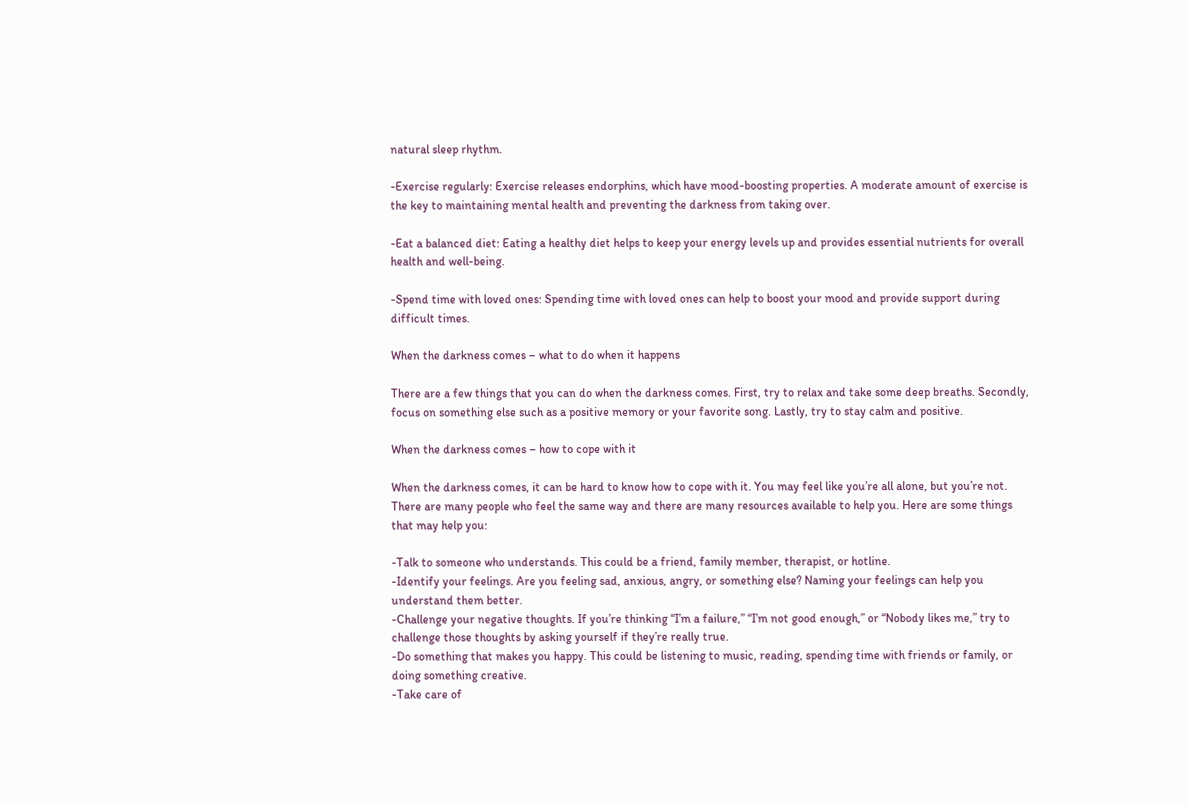natural sleep rhythm.

-Exercise regularly: Exercise releases endorphins, which have mood-boosting properties. A moderate amount of exercise is the key to maintaining mental health and preventing the darkness from taking over.

-Eat a balanced diet: Eating a healthy diet helps to keep your energy levels up and provides essential nutrients for overall health and well-being.

-Spend time with loved ones: Spending time with loved ones can help to boost your mood and provide support during difficult times.

When the darkness comes – what to do when it happens

There are a few things that you can do when the darkness comes. First, try to relax and take some deep breaths. Secondly, focus on something else such as a positive memory or your favorite song. Lastly, try to stay calm and positive.

When the darkness comes – how to cope with it

When the darkness comes, it can be hard to know how to cope with it. You may feel like you’re all alone, but you’re not. There are many people who feel the same way and there are many resources available to help you. Here are some things that may help you:

-Talk to someone who understands. This could be a friend, family member, therapist, or hotline.
-Identify your feelings. Are you feeling sad, anxious, angry, or something else? Naming your feelings can help you understand them better.
-Challenge your negative thoughts. If you’re thinking “I’m a failure,” “I’m not good enough,” or “Nobody likes me,” try to challenge those thoughts by asking yourself if they’re really true.
-Do something that makes you happy. This could be listening to music, reading, spending time with friends or family, or doing something creative.
-Take care of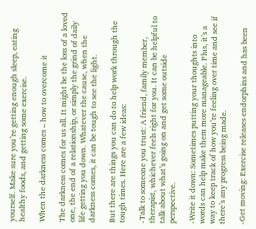yourself. Make sure you’re getting enough sleep, eating healthy foods, and getting some exercise.

When the darkness comes – how to overcome it

The darkness comes for us all. It might be the loss of a loved one, the end of a relationship, or simply the grind of daily life getting you down. Whatever the cause, when the darkness comes, it can be tough to see the light.

But there are things you can do to help work through the tough times. Here are a few ideas:

-Talk to someone you trust: A friend, family member, therapist, whichever feels right for you. It can be helpful to talk about what’s going on and get some outside perspective.

-Write it down: Sometimes putting your thoughts into words can help make them more manageable. Plus, it’s a way to keep track of how you’re feeling over time and see if there’s any progress being made.

-Get moving: Exercise releases endorphins and has been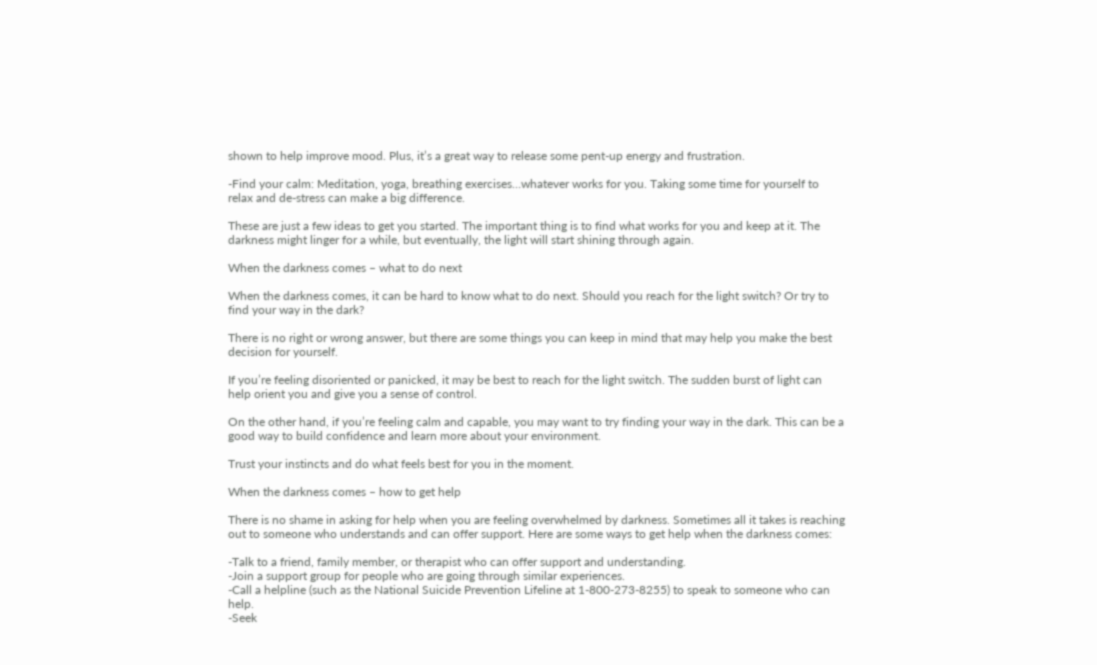shown to help improve mood. Plus, it’s a great way to release some pent-up energy and frustration.

-Find your calm: Meditation, yoga, breathing exercises…whatever works for you. Taking some time for yourself to relax and de-stress can make a big difference.

These are just a few ideas to get you started. The important thing is to find what works for you and keep at it. The darkness might linger for a while, but eventually, the light will start shining through again.

When the darkness comes – what to do next

When the darkness comes, it can be hard to know what to do next. Should you reach for the light switch? Or try to find your way in the dark?

There is no right or wrong answer, but there are some things you can keep in mind that may help you make the best decision for yourself.

If you’re feeling disoriented or panicked, it may be best to reach for the light switch. The sudden burst of light can help orient you and give you a sense of control.

On the other hand, if you’re feeling calm and capable, you may want to try finding your way in the dark. This can be a good way to build confidence and learn more about your environment.

Trust your instincts and do what feels best for you in the moment.

When the darkness comes – how to get help

There is no shame in asking for help when you are feeling overwhelmed by darkness. Sometimes all it takes is reaching out to someone who understands and can offer support. Here are some ways to get help when the darkness comes:

-Talk to a friend, family member, or therapist who can offer support and understanding.
-Join a support group for people who are going through similar experiences.
-Call a helpline (such as the National Suicide Prevention Lifeline at 1-800-273-8255) to speak to someone who can help.
-Seek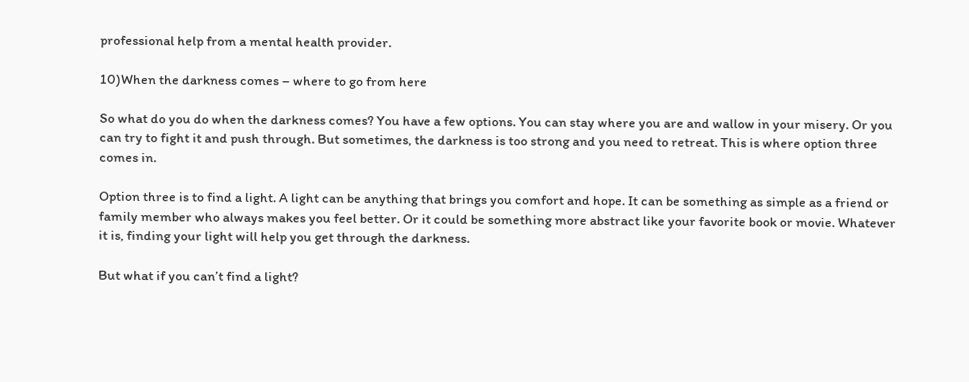professional help from a mental health provider.

10)When the darkness comes – where to go from here

So what do you do when the darkness comes? You have a few options. You can stay where you are and wallow in your misery. Or you can try to fight it and push through. But sometimes, the darkness is too strong and you need to retreat. This is where option three comes in.

Option three is to find a light. A light can be anything that brings you comfort and hope. It can be something as simple as a friend or family member who always makes you feel better. Or it could be something more abstract like your favorite book or movie. Whatever it is, finding your light will help you get through the darkness.

But what if you can’t find a light?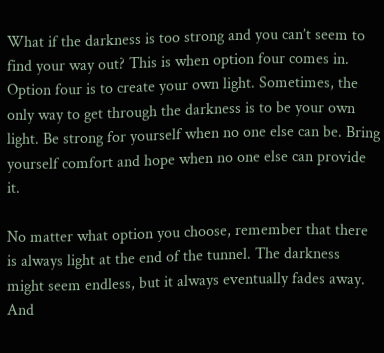What if the darkness is too strong and you can’t seem to find your way out? This is when option four comes in. Option four is to create your own light. Sometimes, the only way to get through the darkness is to be your own light. Be strong for yourself when no one else can be. Bring yourself comfort and hope when no one else can provide it.

No matter what option you choose, remember that there is always light at the end of the tunnel. The darkness might seem endless, but it always eventually fades away. And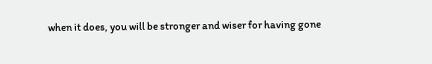when it does, you will be stronger and wiser for having gone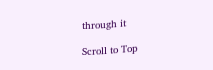through it

Scroll to Top